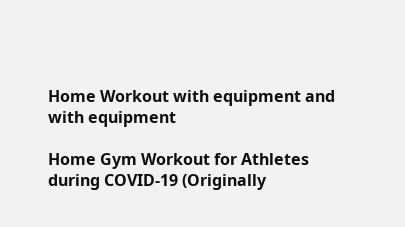Home Workout with equipment and with equipment

Home Gym Workout for Athletes during COVID-19 (Originally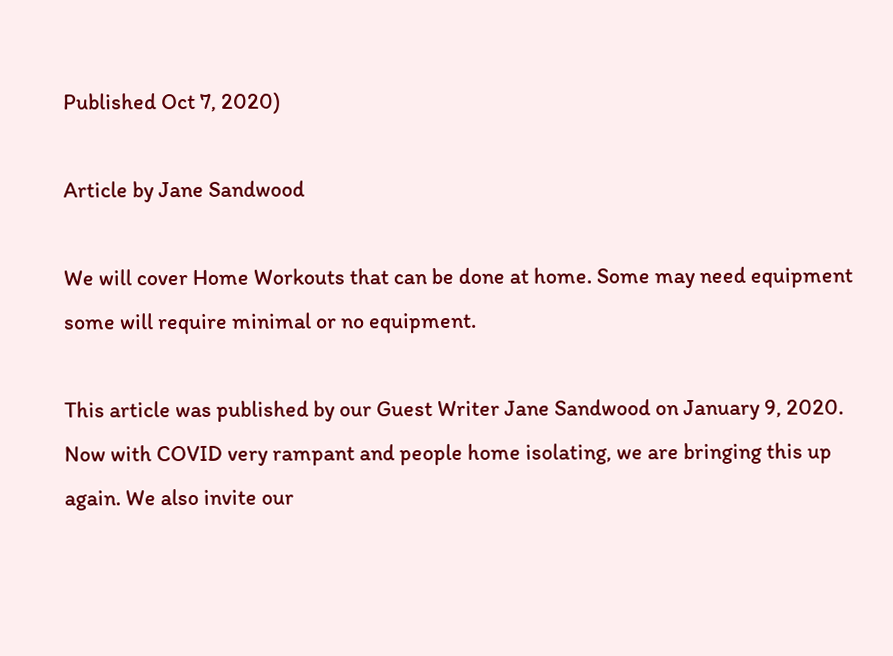Published Oct 7, 2020)

Article by Jane Sandwood

We will cover Home Workouts that can be done at home. Some may need equipment some will require minimal or no equipment.

This article was published by our Guest Writer Jane Sandwood on January 9, 2020. Now with COVID very rampant and people home isolating, we are bringing this up again. We also invite our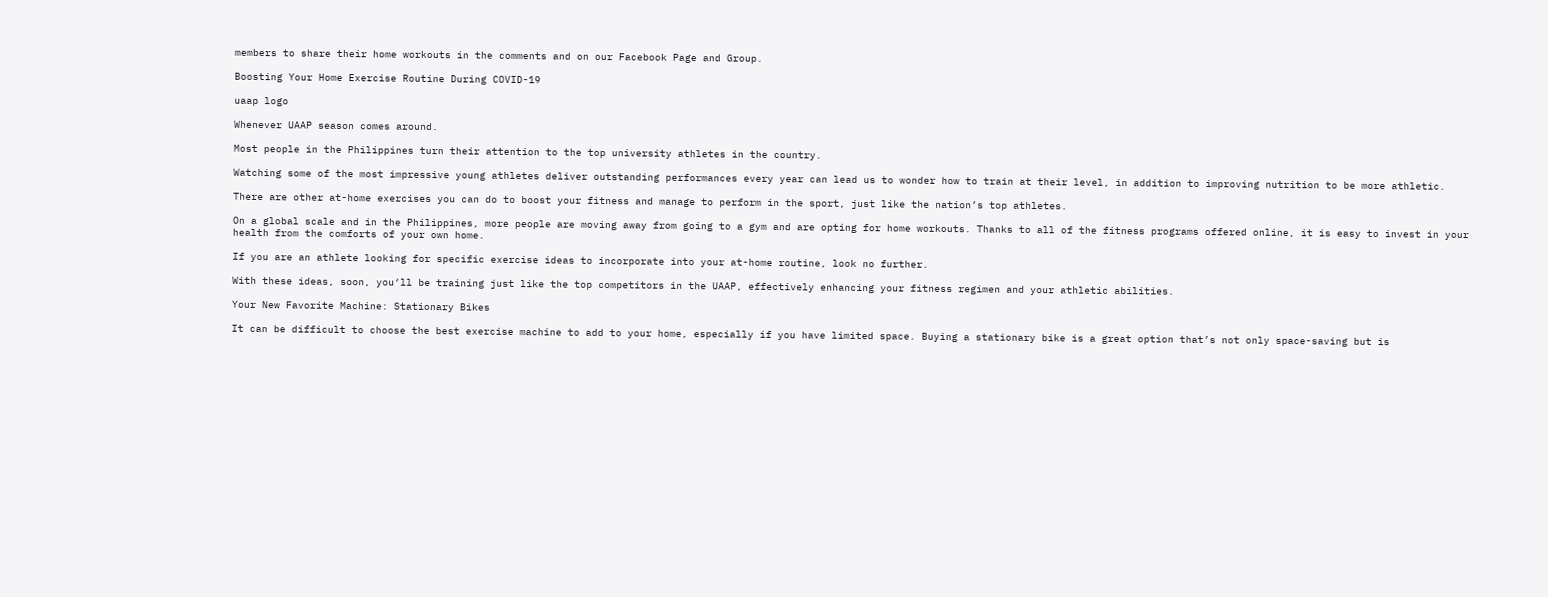members to share their home workouts in the comments and on our Facebook Page and Group.

Boosting Your Home Exercise Routine During COVID-19

uaap logo

Whenever UAAP season comes around.

Most people in the Philippines turn their attention to the top university athletes in the country.

Watching some of the most impressive young athletes deliver outstanding performances every year can lead us to wonder how to train at their level, in addition to improving nutrition to be more athletic.

There are other at-home exercises you can do to boost your fitness and manage to perform in the sport, just like the nation’s top athletes.

On a global scale and in the Philippines, more people are moving away from going to a gym and are opting for home workouts. Thanks to all of the fitness programs offered online, it is easy to invest in your health from the comforts of your own home.

If you are an athlete looking for specific exercise ideas to incorporate into your at-home routine, look no further.

With these ideas, soon, you‘ll be training just like the top competitors in the UAAP, effectively enhancing your fitness regimen and your athletic abilities.

Your New Favorite Machine: Stationary Bikes

It can be difficult to choose the best exercise machine to add to your home, especially if you have limited space. Buying a stationary bike is a great option that’s not only space-saving but is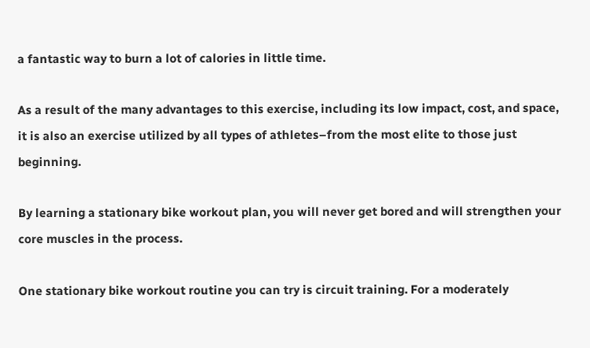a fantastic way to burn a lot of calories in little time.

As a result of the many advantages to this exercise, including its low impact, cost, and space, it is also an exercise utilized by all types of athletes–from the most elite to those just beginning.

By learning a stationary bike workout plan, you will never get bored and will strengthen your core muscles in the process.

One stationary bike workout routine you can try is circuit training. For a moderately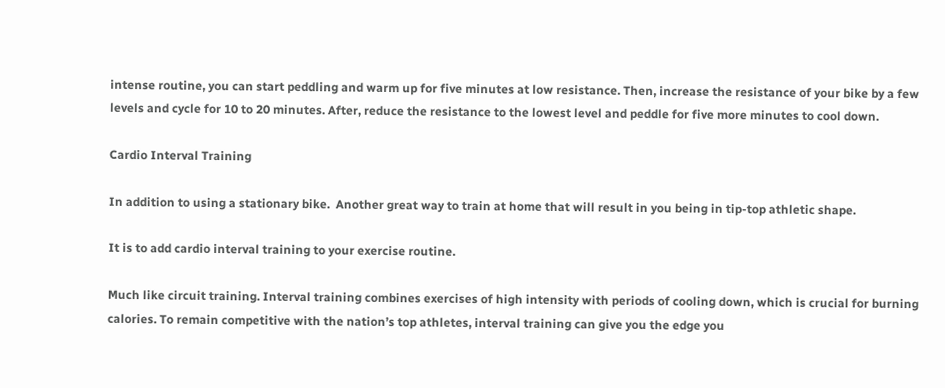intense routine, you can start peddling and warm up for five minutes at low resistance. Then, increase the resistance of your bike by a few levels and cycle for 10 to 20 minutes. After, reduce the resistance to the lowest level and peddle for five more minutes to cool down.

Cardio Interval Training

In addition to using a stationary bike.  Another great way to train at home that will result in you being in tip-top athletic shape.

It is to add cardio interval training to your exercise routine.

Much like circuit training. Interval training combines exercises of high intensity with periods of cooling down, which is crucial for burning calories. To remain competitive with the nation’s top athletes, interval training can give you the edge you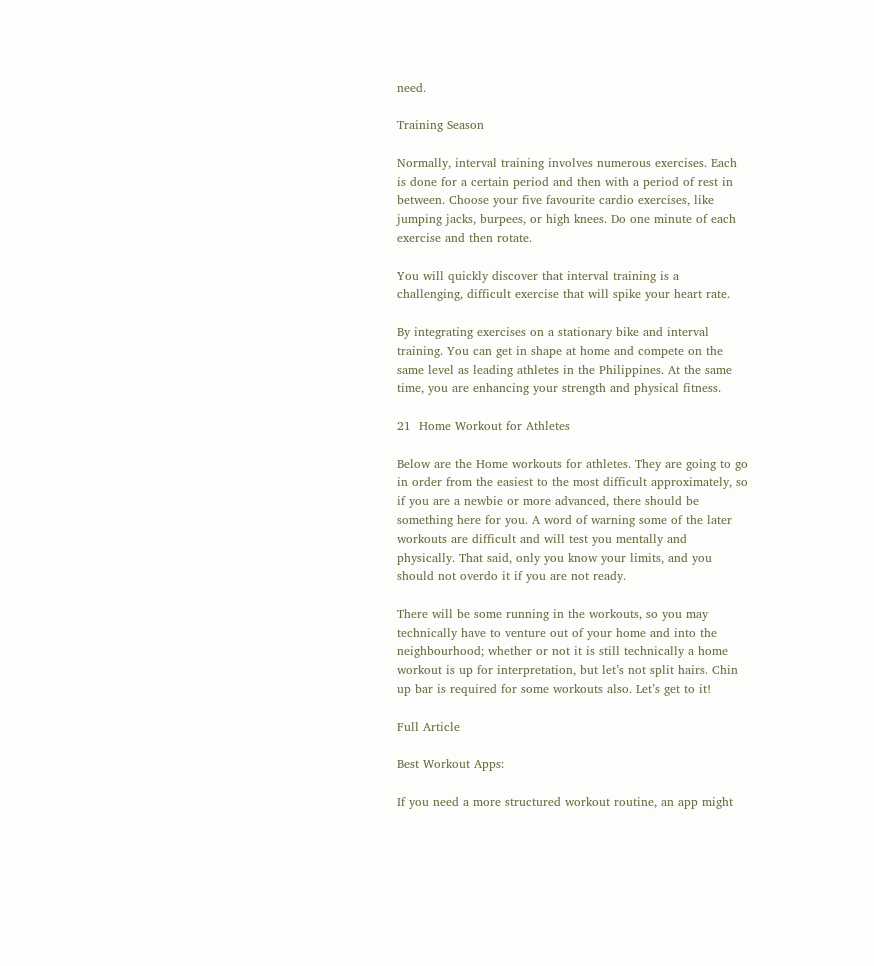need.

Training Season

Normally, interval training involves numerous exercises. Each is done for a certain period and then with a period of rest in between. Choose your five favourite cardio exercises, like jumping jacks, burpees, or high knees. Do one minute of each exercise and then rotate.

You will quickly discover that interval training is a challenging, difficult exercise that will spike your heart rate.

By integrating exercises on a stationary bike and interval training. You can get in shape at home and compete on the same level as leading athletes in the Philippines. At the same time, you are enhancing your strength and physical fitness.

21  Home Workout for Athletes

Below are the Home workouts for athletes. They are going to go in order from the easiest to the most difficult approximately, so if you are a newbie or more advanced, there should be something here for you. A word of warning some of the later workouts are difficult and will test you mentally and physically. That said, only you know your limits, and you should not overdo it if you are not ready.

There will be some running in the workouts, so you may technically have to venture out of your home and into the neighbourhood; whether or not it is still technically a home workout is up for interpretation, but let’s not split hairs. Chin up bar is required for some workouts also. Let’s get to it!

Full Article

Best Workout Apps:

If you need a more structured workout routine, an app might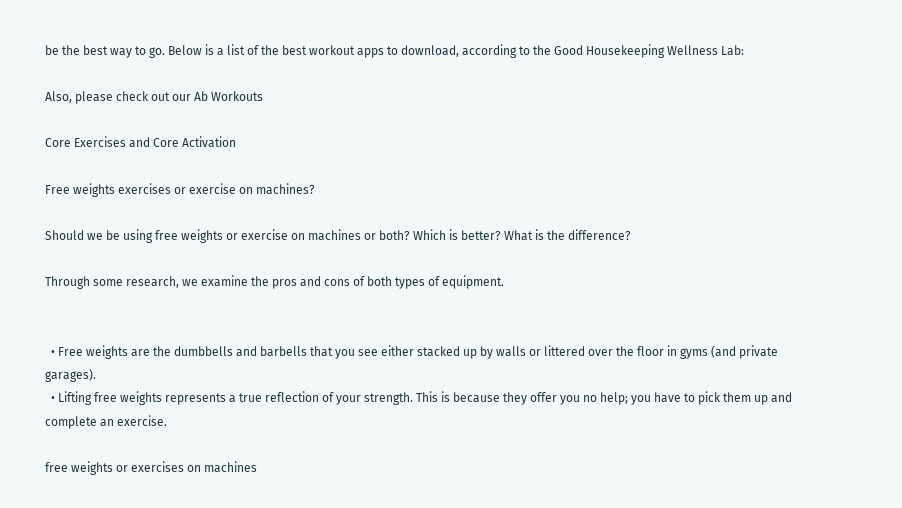be the best way to go. Below is a list of the best workout apps to download, according to the Good Housekeeping Wellness Lab:

Also, please check out our Ab Workouts

Core Exercises and Core Activation

Free weights exercises or exercise on machines?

Should we be using free weights or exercise on machines or both? Which is better? What is the difference?

Through some research, we examine the pros and cons of both types of equipment.


  • Free weights are the dumbbells and barbells that you see either stacked up by walls or littered over the floor in gyms (and private garages).
  • Lifting free weights represents a true reflection of your strength. This is because they offer you no help; you have to pick them up and complete an exercise.

free weights or exercises on machines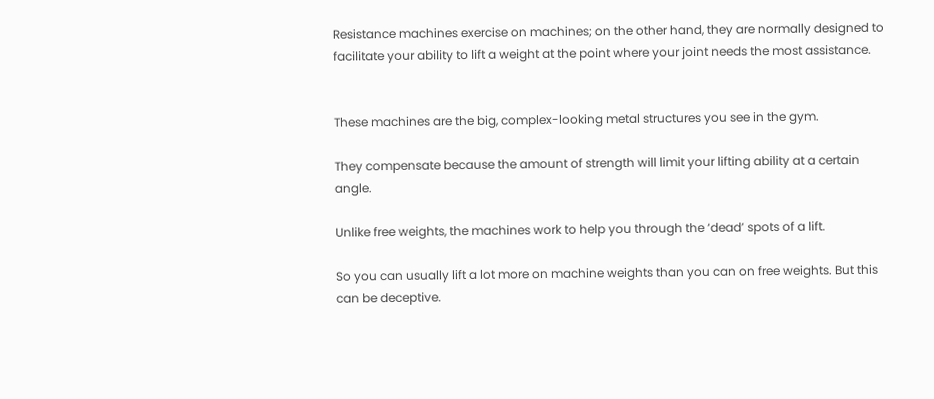Resistance machines exercise on machines; on the other hand, they are normally designed to facilitate your ability to lift a weight at the point where your joint needs the most assistance.


These machines are the big, complex-looking metal structures you see in the gym.

They compensate because the amount of strength will limit your lifting ability at a certain angle.

Unlike free weights, the machines work to help you through the ‘dead’ spots of a lift.

So you can usually lift a lot more on machine weights than you can on free weights. But this can be deceptive.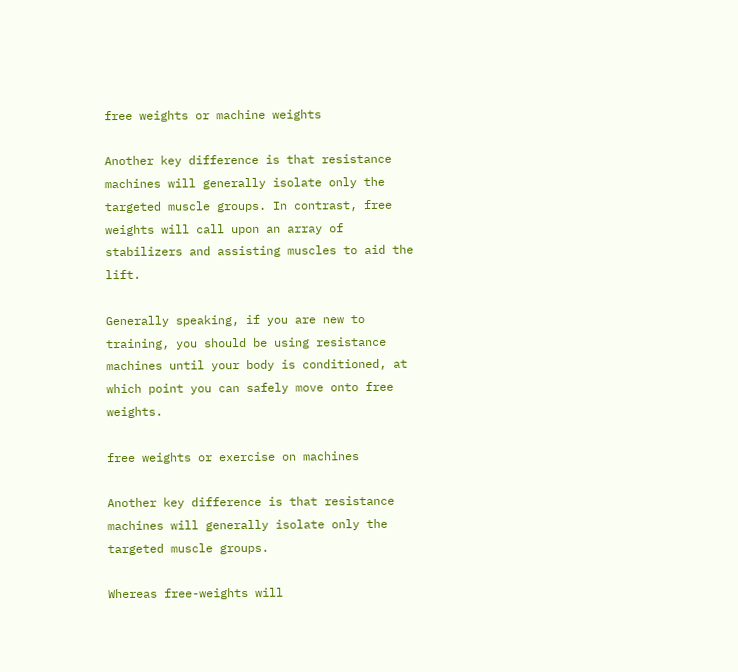free weights or machine weights

Another key difference is that resistance machines will generally isolate only the targeted muscle groups. In contrast, free weights will call upon an array of stabilizers and assisting muscles to aid the lift.

Generally speaking, if you are new to training, you should be using resistance machines until your body is conditioned, at which point you can safely move onto free weights.

free weights or exercise on machines

Another key difference is that resistance machines will generally isolate only the targeted muscle groups.

Whereas free-weights will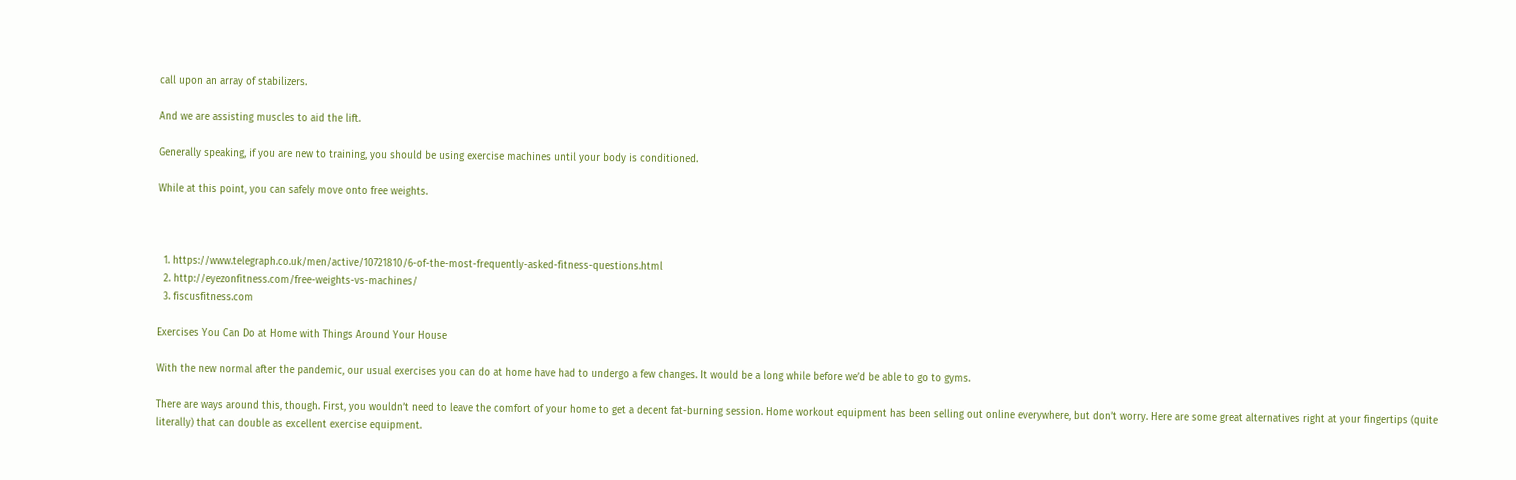call upon an array of stabilizers.

And we are assisting muscles to aid the lift.

Generally speaking, if you are new to training, you should be using exercise machines until your body is conditioned.

While at this point, you can safely move onto free weights.



  1. https://www.telegraph.co.uk/men/active/10721810/6-of-the-most-frequently-asked-fitness-questions.html
  2. http://eyezonfitness.com/free-weights-vs-machines/
  3. fiscusfitness.com

Exercises You Can Do at Home with Things Around Your House

With the new normal after the pandemic, our usual exercises you can do at home have had to undergo a few changes. It would be a long while before we’d be able to go to gyms.

There are ways around this, though. First, you wouldn’t need to leave the comfort of your home to get a decent fat-burning session. Home workout equipment has been selling out online everywhere, but don’t worry. Here are some great alternatives right at your fingertips (quite literally) that can double as excellent exercise equipment.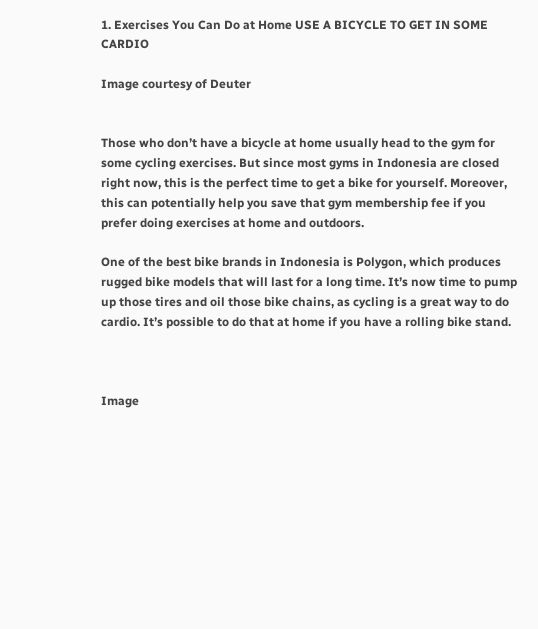1. Exercises You Can Do at Home USE A BICYCLE TO GET IN SOME CARDIO

Image courtesy of Deuter


Those who don’t have a bicycle at home usually head to the gym for some cycling exercises. But since most gyms in Indonesia are closed right now, this is the perfect time to get a bike for yourself. Moreover, this can potentially help you save that gym membership fee if you prefer doing exercises at home and outdoors.

One of the best bike brands in Indonesia is Polygon, which produces rugged bike models that will last for a long time. It’s now time to pump up those tires and oil those bike chains, as cycling is a great way to do cardio. It’s possible to do that at home if you have a rolling bike stand.



Image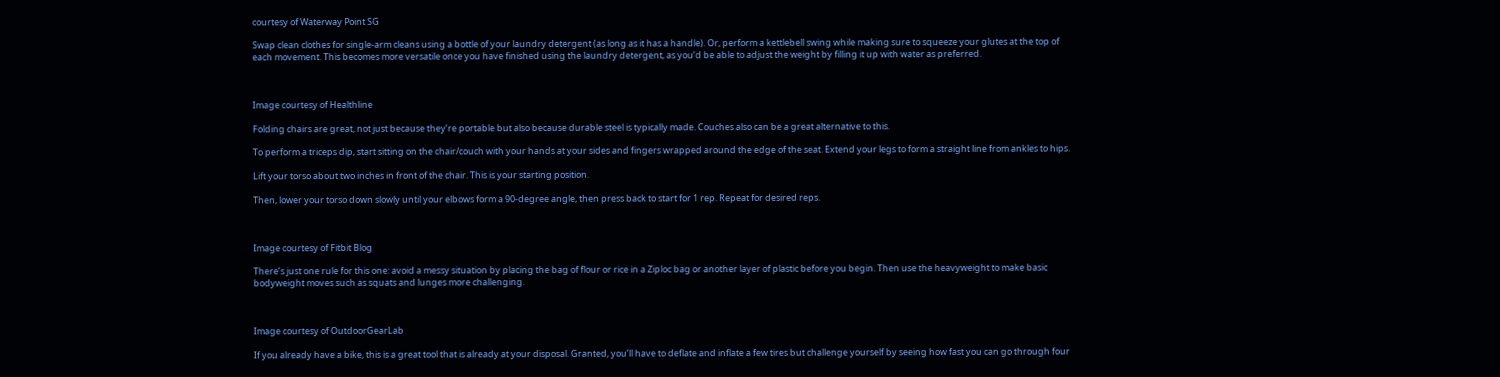courtesy of Waterway Point SG

Swap clean clothes for single-arm cleans using a bottle of your laundry detergent (as long as it has a handle). Or, perform a kettlebell swing while making sure to squeeze your glutes at the top of each movement. This becomes more versatile once you have finished using the laundry detergent, as you’d be able to adjust the weight by filling it up with water as preferred.



Image courtesy of Healthline

Folding chairs are great, not just because they’re portable but also because durable steel is typically made. Couches also can be a great alternative to this.

To perform a triceps dip, start sitting on the chair/couch with your hands at your sides and fingers wrapped around the edge of the seat. Extend your legs to form a straight line from ankles to hips.

Lift your torso about two inches in front of the chair. This is your starting position.

Then, lower your torso down slowly until your elbows form a 90-degree angle, then press back to start for 1 rep. Repeat for desired reps.



Image courtesy of Fitbit Blog

There’s just one rule for this one: avoid a messy situation by placing the bag of flour or rice in a Ziploc bag or another layer of plastic before you begin. Then use the heavyweight to make basic bodyweight moves such as squats and lunges more challenging.



Image courtesy of OutdoorGearLab

If you already have a bike, this is a great tool that is already at your disposal. Granted, you’ll have to deflate and inflate a few tires but challenge yourself by seeing how fast you can go through four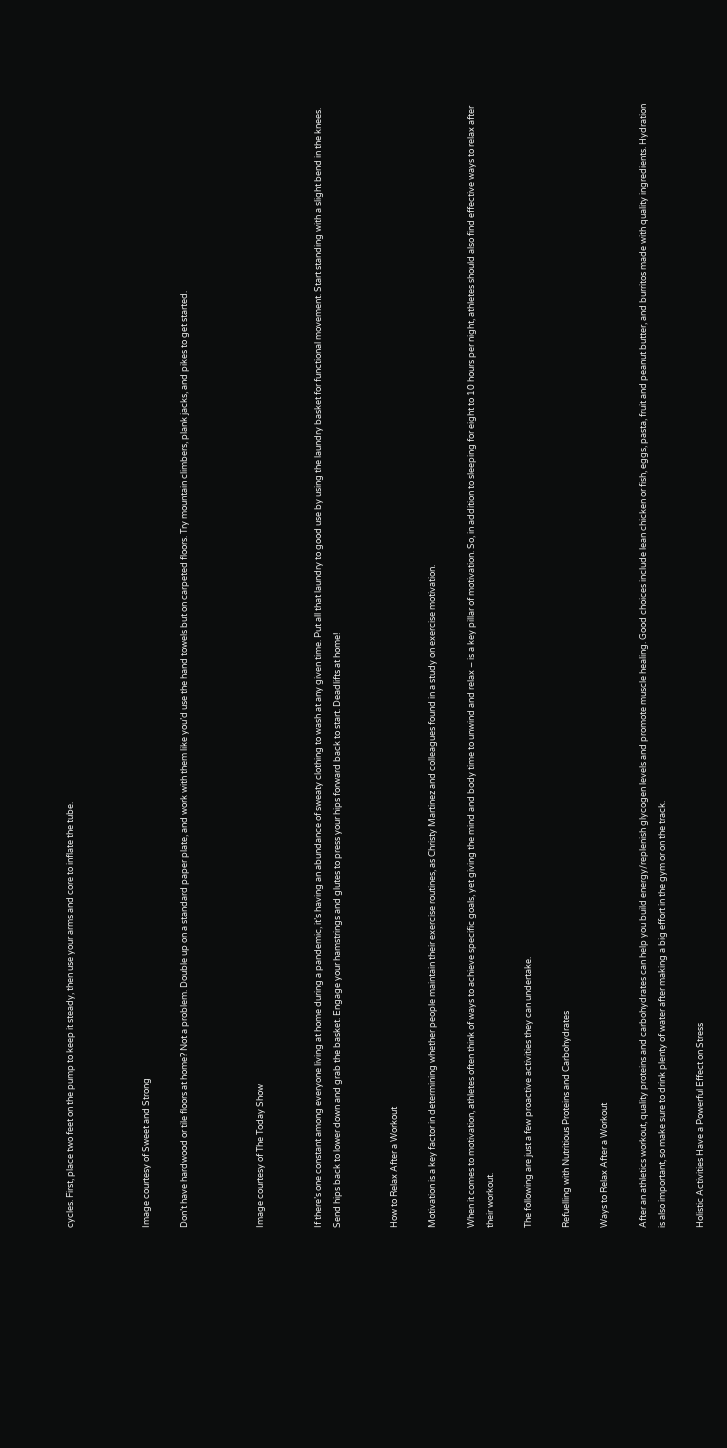cycles. First, place two feet on the pump to keep it steady, then use your arms and core to inflate the tube.



Image courtesy of Sweet and Strong

Don’t have hardwood or tile floors at home? Not a problem. Double up on a standard paper plate, and work with them like you’d use the hand towels but on carpeted floors. Try mountain climbers, plank jacks, and pikes to get started.



Image courtesy of The Today Show


If there’s one constant among everyone living at home during a pandemic, it’s having an abundance of sweaty clothing to wash at any given time. Put all that laundry to good use by using the laundry basket for functional movement. Start standing with a slight bend in the knees. Send hips back to lower down and grab the basket. Engage your hamstrings and glutes to press your hips forward back to start. Deadlifts at home!


How to Relax After a Workout

Motivation is a key factor in determining whether people maintain their exercise routines, as Christy Martinez and colleagues found in a study on exercise motivation.

When it comes to motivation, athletes often think of ways to achieve specific goals, yet giving the mind and body time to unwind and relax – is a key pillar of motivation. So, in addition to sleeping for eight to 10 hours per night, athletes should also find effective ways to relax after their workout.

The following are just a few proactive activities they can undertake.

Refuelling with Nutritious Proteins and Carbohydrates

Ways to Relax After a Workout

After an athletics workout, quality proteins and carbohydrates can help you build energy/replenish glycogen levels and promote muscle healing. Good choices include lean chicken or fish, eggs, pasta, fruit and peanut butter, and burritos made with quality ingredients. Hydration is also important, so make sure to drink plenty of water after making a big effort in the gym or on the track.

Holistic Activities Have a Powerful Effect on Stress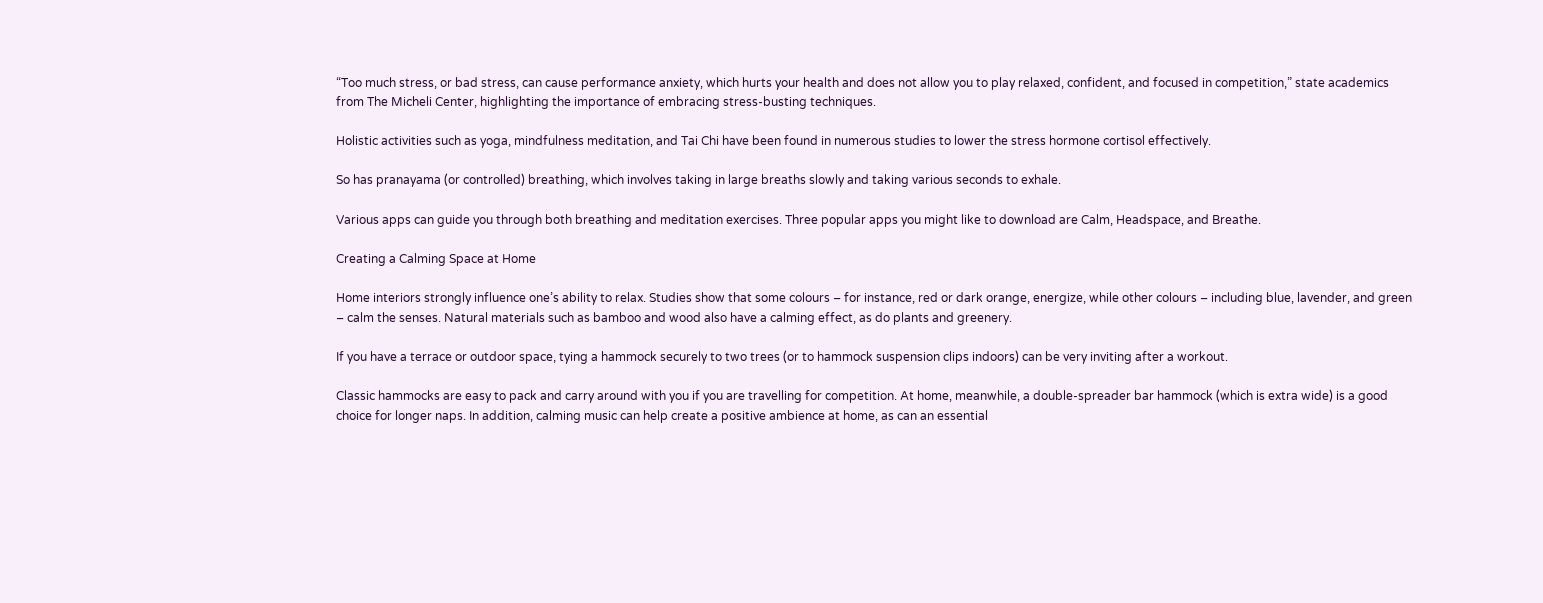“Too much stress, or bad stress, can cause performance anxiety, which hurts your health and does not allow you to play relaxed, confident, and focused in competition,” state academics from The Micheli Center, highlighting the importance of embracing stress-busting techniques.

Holistic activities such as yoga, mindfulness meditation, and Tai Chi have been found in numerous studies to lower the stress hormone cortisol effectively.

So has pranayama (or controlled) breathing, which involves taking in large breaths slowly and taking various seconds to exhale.

Various apps can guide you through both breathing and meditation exercises. Three popular apps you might like to download are Calm, Headspace, and Breathe.

Creating a Calming Space at Home

Home interiors strongly influence one’s ability to relax. Studies show that some colours – for instance, red or dark orange, energize, while other colours – including blue, lavender, and green – calm the senses. Natural materials such as bamboo and wood also have a calming effect, as do plants and greenery.

If you have a terrace or outdoor space, tying a hammock securely to two trees (or to hammock suspension clips indoors) can be very inviting after a workout.

Classic hammocks are easy to pack and carry around with you if you are travelling for competition. At home, meanwhile, a double-spreader bar hammock (which is extra wide) is a good choice for longer naps. In addition, calming music can help create a positive ambience at home, as can an essential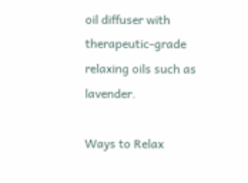oil diffuser with therapeutic-grade relaxing oils such as lavender.

Ways to Relax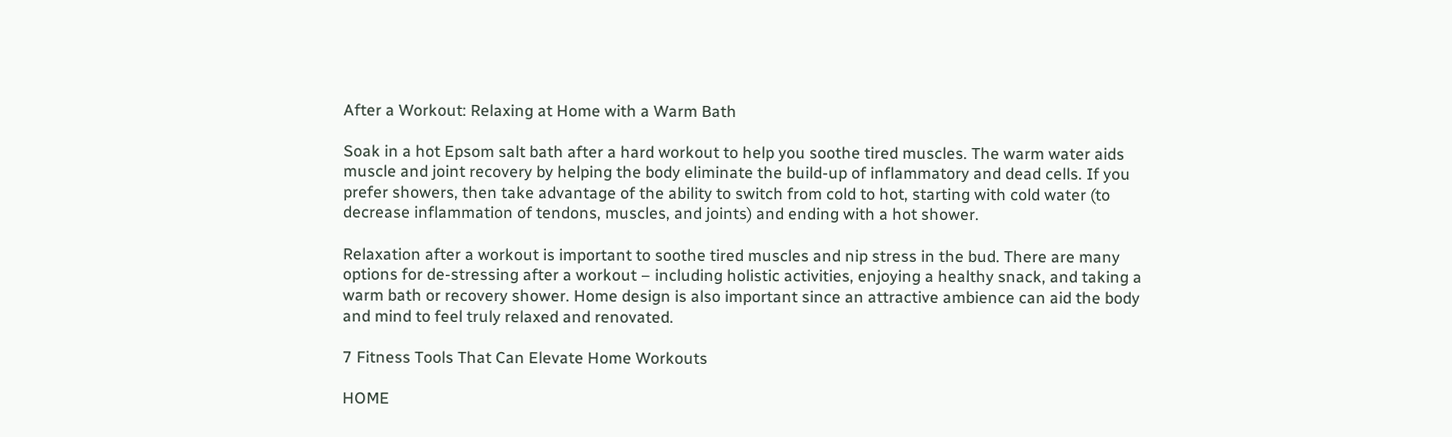After a Workout: Relaxing at Home with a Warm Bath

Soak in a hot Epsom salt bath after a hard workout to help you soothe tired muscles. The warm water aids muscle and joint recovery by helping the body eliminate the build-up of inflammatory and dead cells. If you prefer showers, then take advantage of the ability to switch from cold to hot, starting with cold water (to decrease inflammation of tendons, muscles, and joints) and ending with a hot shower.

Relaxation after a workout is important to soothe tired muscles and nip stress in the bud. There are many options for de-stressing after a workout – including holistic activities, enjoying a healthy snack, and taking a warm bath or recovery shower. Home design is also important since an attractive ambience can aid the body and mind to feel truly relaxed and renovated.

7 Fitness Tools That Can Elevate Home Workouts

HOME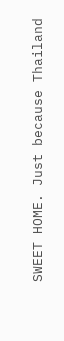SWEET HOME. Just because Thailand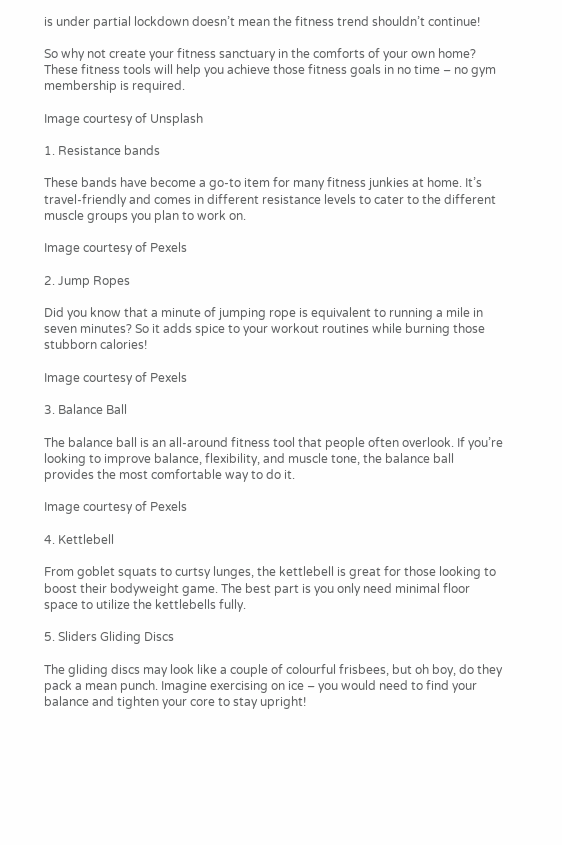is under partial lockdown doesn’t mean the fitness trend shouldn’t continue!

So why not create your fitness sanctuary in the comforts of your own home? These fitness tools will help you achieve those fitness goals in no time – no gym membership is required.

Image courtesy of Unsplash

1. Resistance bands

These bands have become a go-to item for many fitness junkies at home. It’s travel-friendly and comes in different resistance levels to cater to the different muscle groups you plan to work on.

Image courtesy of Pexels

2. Jump Ropes

Did you know that a minute of jumping rope is equivalent to running a mile in seven minutes? So it adds spice to your workout routines while burning those stubborn calories!

Image courtesy of Pexels

3. Balance Ball

The balance ball is an all-around fitness tool that people often overlook. If you’re looking to improve balance, flexibility, and muscle tone, the balance ball provides the most comfortable way to do it.

Image courtesy of Pexels

4. Kettlebell

From goblet squats to curtsy lunges, the kettlebell is great for those looking to boost their bodyweight game. The best part is you only need minimal floor space to utilize the kettlebells fully.

5. Sliders Gliding Discs

The gliding discs may look like a couple of colourful frisbees, but oh boy, do they pack a mean punch. Imagine exercising on ice – you would need to find your balance and tighten your core to stay upright!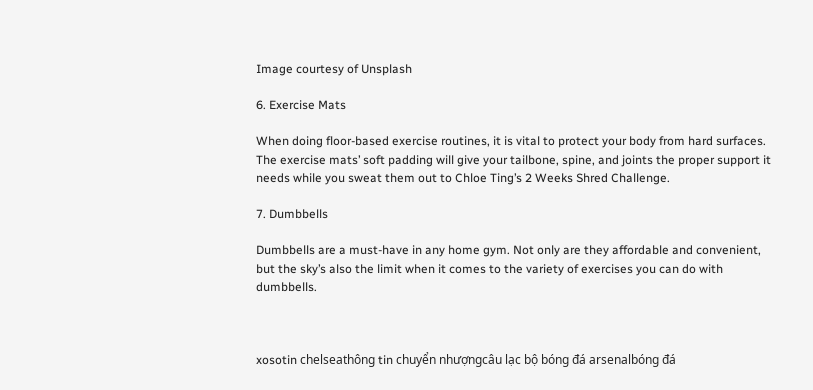Image courtesy of Unsplash

6. Exercise Mats

When doing floor-based exercise routines, it is vital to protect your body from hard surfaces. The exercise mats’ soft padding will give your tailbone, spine, and joints the proper support it needs while you sweat them out to Chloe Ting’s 2 Weeks Shred Challenge.

7. Dumbbells

Dumbbells are a must-have in any home gym. Not only are they affordable and convenient, but the sky’s also the limit when it comes to the variety of exercises you can do with dumbbells.



xosotin chelseathông tin chuyển nhượngcâu lạc bộ bóng đá arsenalbóng đá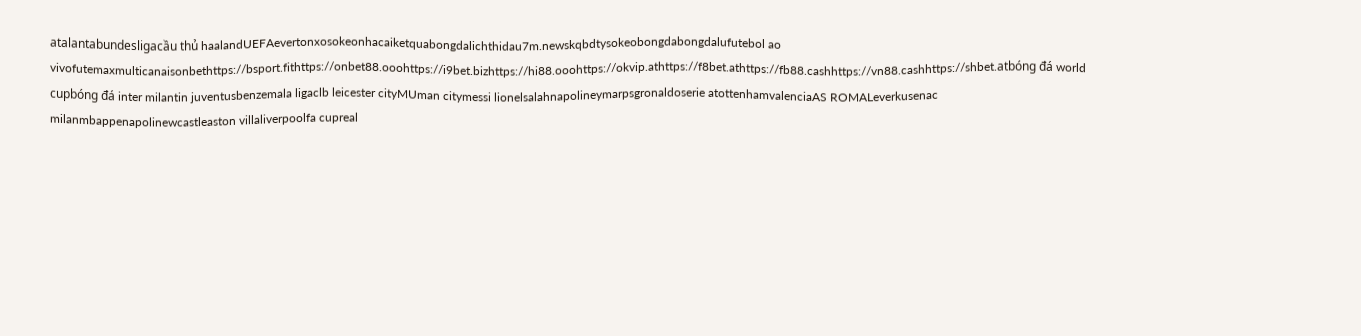atalantabundesligacầu thủ haalandUEFAevertonxosokeonhacaiketquabongdalichthidau7m.newskqbdtysokeobongdabongdalufutebol ao vivofutemaxmulticanaisonbethttps://bsport.fithttps://onbet88.ooohttps://i9bet.bizhttps://hi88.ooohttps://okvip.athttps://f8bet.athttps://fb88.cashhttps://vn88.cashhttps://shbet.atbóng đá world cupbóng đá inter milantin juventusbenzemala ligaclb leicester cityMUman citymessi lionelsalahnapolineymarpsgronaldoserie atottenhamvalenciaAS ROMALeverkusenac milanmbappenapolinewcastleaston villaliverpoolfa cupreal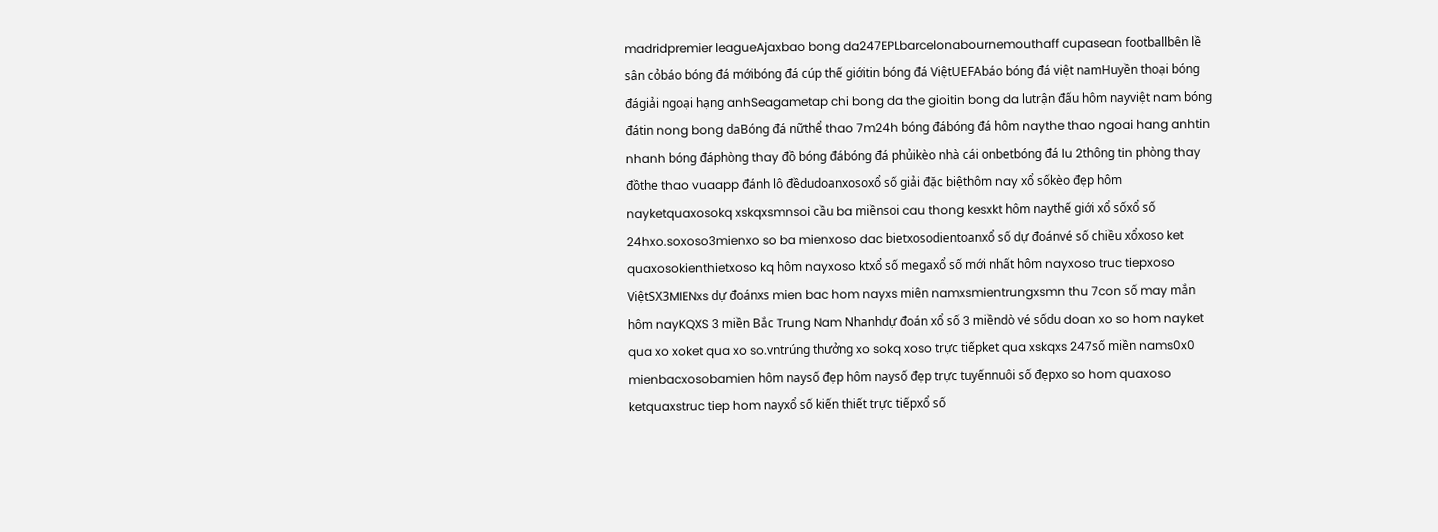madridpremier leagueAjaxbao bong da247EPLbarcelonabournemouthaff cupasean footballbên lề sân cỏbáo bóng đá mớibóng đá cúp thế giớitin bóng đá ViệtUEFAbáo bóng đá việt namHuyền thoại bóng đágiải ngoại hạng anhSeagametap chi bong da the gioitin bong da lutrận đấu hôm nayviệt nam bóng đátin nong bong daBóng đá nữthể thao 7m24h bóng đábóng đá hôm naythe thao ngoai hang anhtin nhanh bóng đáphòng thay đồ bóng đábóng đá phủikèo nhà cái onbetbóng đá lu 2thông tin phòng thay đồthe thao vuaapp đánh lô đềdudoanxosoxổ số giải đặc biệthôm nay xổ sốkèo đẹp hôm nayketquaxosokq xskqxsmnsoi cầu ba miềnsoi cau thong kesxkt hôm naythế giới xổ sốxổ số 24hxo.soxoso3mienxo so ba mienxoso dac bietxosodientoanxổ số dự đoánvé số chiều xổxoso ket quaxosokienthietxoso kq hôm nayxoso ktxổ số megaxổ số mới nhất hôm nayxoso truc tiepxoso ViệtSX3MIENxs dự đoánxs mien bac hom nayxs miên namxsmientrungxsmn thu 7con số may mắn hôm nayKQXS 3 miền Bắc Trung Nam Nhanhdự đoán xổ số 3 miềndò vé sốdu doan xo so hom nayket qua xo xoket qua xo so.vntrúng thưởng xo sokq xoso trực tiếpket qua xskqxs 247số miền nams0x0 mienbacxosobamien hôm naysố đẹp hôm naysố đẹp trực tuyếnnuôi số đẹpxo so hom quaxoso ketquaxstruc tiep hom nayxổ số kiến thiết trực tiếpxổ số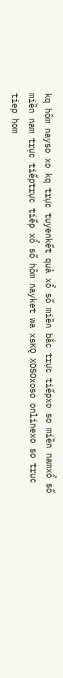kq hôm nayso xo kq trực tuyenkết quả xổ số miền bắc trực tiếpxo so miền namxổ số miền nam trực tiếptrực tiếp xổ số hôm nayket wa xsKQ XOSOxoso onlinexo so truc tiep hom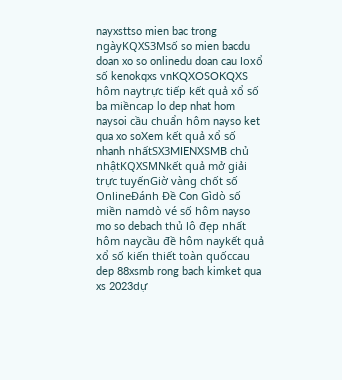nayxsttso mien bac trong ngàyKQXS3Msố so mien bacdu doan xo so onlinedu doan cau loxổ số kenokqxs vnKQXOSOKQXS hôm naytrực tiếp kết quả xổ số ba miềncap lo dep nhat hom naysoi cầu chuẩn hôm nayso ket qua xo soXem kết quả xổ số nhanh nhấtSX3MIENXSMB chủ nhậtKQXSMNkết quả mở giải trực tuyếnGiờ vàng chốt số OnlineĐánh Đề Con Gìdò số miền namdò vé số hôm nayso mo so debach thủ lô đẹp nhất hôm naycầu đề hôm naykết quả xổ số kiến thiết toàn quốccau dep 88xsmb rong bach kimket qua xs 2023dự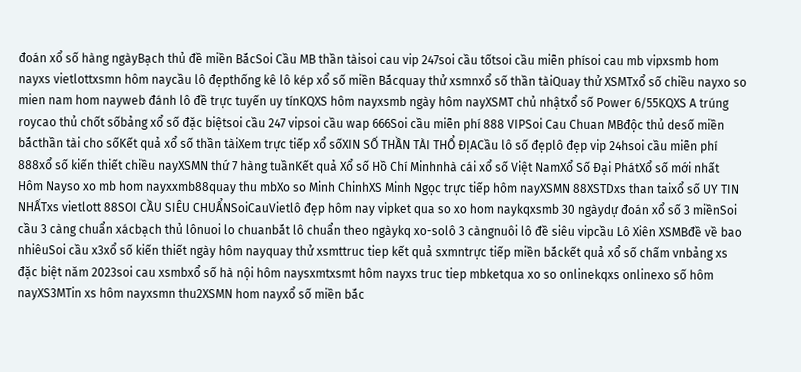đoán xổ số hàng ngàyBạch thủ đề miền BắcSoi Cầu MB thần tàisoi cau vip 247soi cầu tốtsoi cầu miễn phísoi cau mb vipxsmb hom nayxs vietlottxsmn hôm naycầu lô đẹpthống kê lô kép xổ số miền Bắcquay thử xsmnxổ số thần tàiQuay thử XSMTxổ số chiều nayxo so mien nam hom nayweb đánh lô đề trực tuyến uy tínKQXS hôm nayxsmb ngày hôm nayXSMT chủ nhậtxổ số Power 6/55KQXS A trúng roycao thủ chốt sốbảng xổ số đặc biệtsoi cầu 247 vipsoi cầu wap 666Soi cầu miễn phí 888 VIPSoi Cau Chuan MBđộc thủ desố miền bắcthần tài cho sốKết quả xổ số thần tàiXem trực tiếp xổ sốXIN SỐ THẦN TÀI THỔ ĐỊACầu lô số đẹplô đẹp vip 24hsoi cầu miễn phí 888xổ số kiến thiết chiều nayXSMN thứ 7 hàng tuầnKết quả Xổ số Hồ Chí Minhnhà cái xổ số Việt NamXổ Số Đại PhátXổ số mới nhất Hôm Nayso xo mb hom nayxxmb88quay thu mbXo so Minh ChinhXS Minh Ngọc trực tiếp hôm nayXSMN 88XSTDxs than taixổ số UY TIN NHẤTxs vietlott 88SOI CẦU SIÊU CHUẨNSoiCauVietlô đẹp hôm nay vipket qua so xo hom naykqxsmb 30 ngàydự đoán xổ số 3 miềnSoi cầu 3 càng chuẩn xácbạch thủ lônuoi lo chuanbắt lô chuẩn theo ngàykq xo-solô 3 càngnuôi lô đề siêu vipcầu Lô Xiên XSMBđề về bao nhiêuSoi cầu x3xổ số kiến thiết ngày hôm nayquay thử xsmttruc tiep kết quả sxmntrực tiếp miền bắckết quả xổ số chấm vnbảng xs đặc biệt năm 2023soi cau xsmbxổ số hà nội hôm naysxmtxsmt hôm nayxs truc tiep mbketqua xo so onlinekqxs onlinexo số hôm nayXS3MTin xs hôm nayxsmn thu2XSMN hom nayxổ số miền bắc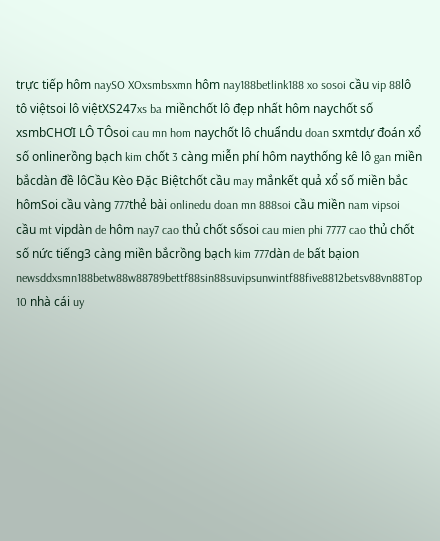trực tiếp hôm naySO XOxsmbsxmn hôm nay188betlink188 xo sosoi cầu vip 88lô tô việtsoi lô việtXS247xs ba miềnchốt lô đẹp nhất hôm naychốt số xsmbCHƠI LÔ TÔsoi cau mn hom naychốt lô chuẩndu doan sxmtdự đoán xổ số onlinerồng bạch kim chốt 3 càng miễn phí hôm naythống kê lô gan miền bắcdàn đề lôCầu Kèo Đặc Biệtchốt cầu may mắnkết quả xổ số miền bắc hômSoi cầu vàng 777thẻ bài onlinedu doan mn 888soi cầu miền nam vipsoi cầu mt vipdàn de hôm nay7 cao thủ chốt sốsoi cau mien phi 7777 cao thủ chốt số nức tiếng3 càng miền bắcrồng bạch kim 777dàn de bất bạion newsddxsmn188betw88w88789bettf88sin88suvipsunwintf88five8812betsv88vn88Top 10 nhà cái uy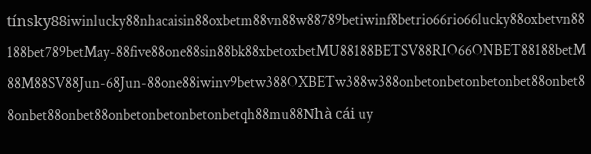tínsky88iwinlucky88nhacaisin88oxbetm88vn88w88789betiwinf8betrio66rio66lucky88oxbetvn88188bet789betMay-88five88one88sin88bk88xbetoxbetMU88188BETSV88RIO66ONBET88188betM88M88SV88Jun-68Jun-88one88iwinv9betw388OXBETw388w388onbetonbetonbetonbet88onbet88onbet88onbet88onbetonbetonbetonbetqh88mu88Nhà cái uy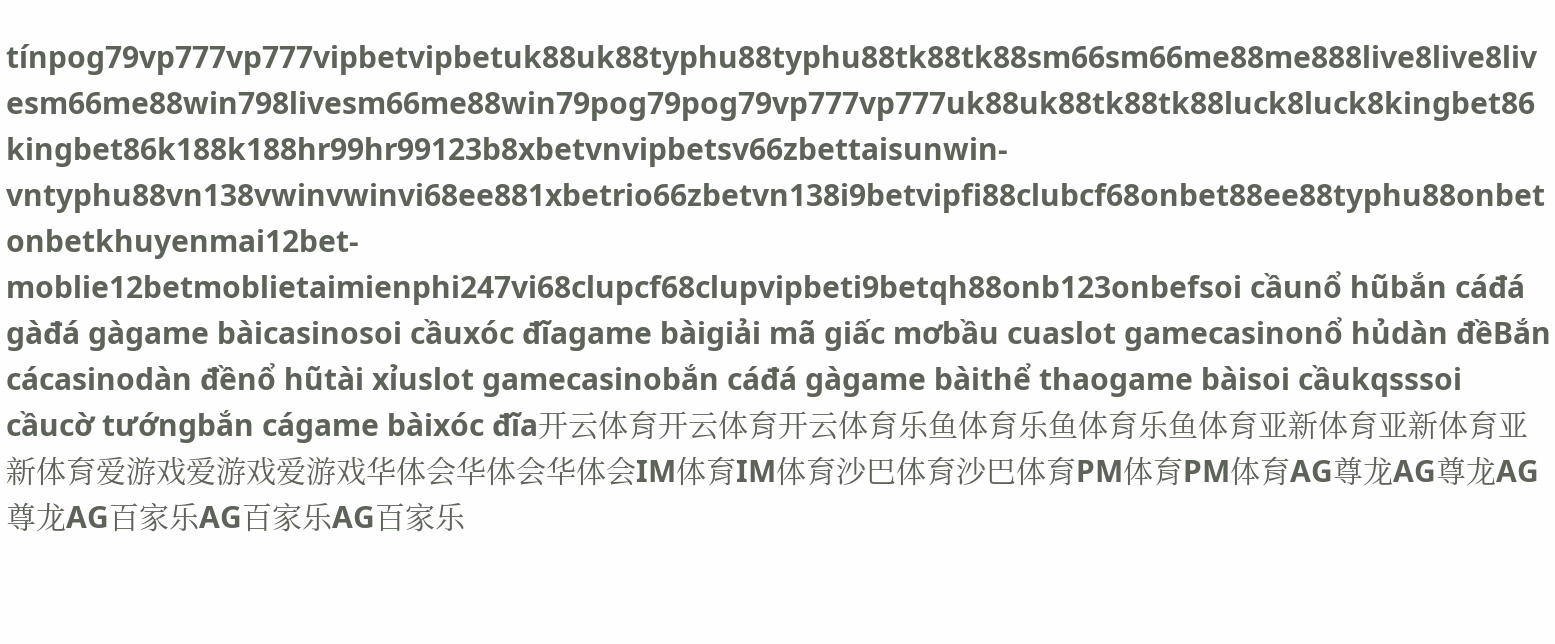tínpog79vp777vp777vipbetvipbetuk88uk88typhu88typhu88tk88tk88sm66sm66me88me888live8live8livesm66me88win798livesm66me88win79pog79pog79vp777vp777uk88uk88tk88tk88luck8luck8kingbet86kingbet86k188k188hr99hr99123b8xbetvnvipbetsv66zbettaisunwin-vntyphu88vn138vwinvwinvi68ee881xbetrio66zbetvn138i9betvipfi88clubcf68onbet88ee88typhu88onbetonbetkhuyenmai12bet-moblie12betmoblietaimienphi247vi68clupcf68clupvipbeti9betqh88onb123onbefsoi cầunổ hũbắn cáđá gàđá gàgame bàicasinosoi cầuxóc đĩagame bàigiải mã giấc mơbầu cuaslot gamecasinonổ hủdàn đềBắn cácasinodàn đềnổ hũtài xỉuslot gamecasinobắn cáđá gàgame bàithể thaogame bàisoi cầukqsssoi cầucờ tướngbắn cágame bàixóc đĩa开云体育开云体育开云体育乐鱼体育乐鱼体育乐鱼体育亚新体育亚新体育亚新体育爱游戏爱游戏爱游戏华体会华体会华体会IM体育IM体育沙巴体育沙巴体育PM体育PM体育AG尊龙AG尊龙AG尊龙AG百家乐AG百家乐AG百家乐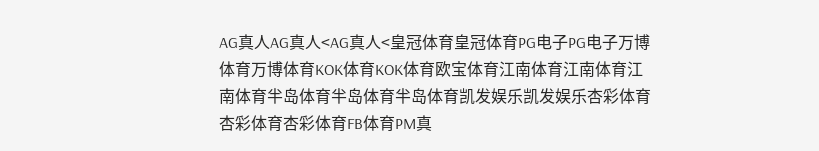AG真人AG真人<AG真人<皇冠体育皇冠体育PG电子PG电子万博体育万博体育KOK体育KOK体育欧宝体育江南体育江南体育江南体育半岛体育半岛体育半岛体育凯发娱乐凯发娱乐杏彩体育杏彩体育杏彩体育FB体育PM真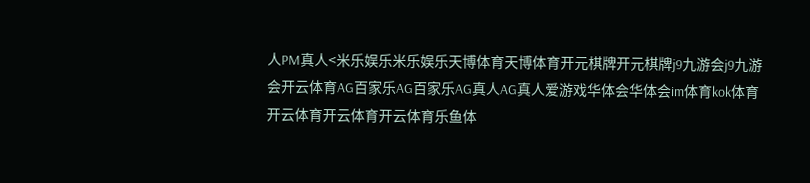人PM真人<米乐娱乐米乐娱乐天博体育天博体育开元棋牌开元棋牌j9九游会j9九游会开云体育AG百家乐AG百家乐AG真人AG真人爱游戏华体会华体会im体育kok体育开云体育开云体育开云体育乐鱼体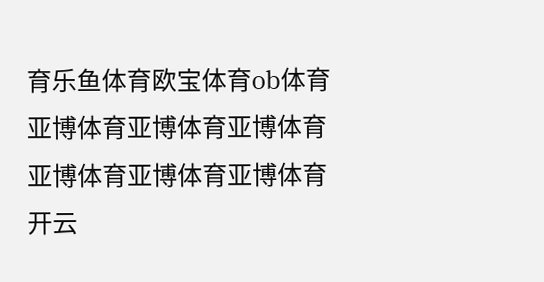育乐鱼体育欧宝体育ob体育亚博体育亚博体育亚博体育亚博体育亚博体育亚博体育开云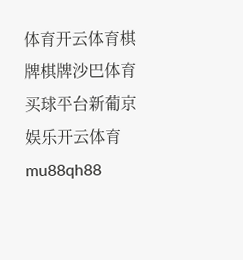体育开云体育棋牌棋牌沙巴体育买球平台新葡京娱乐开云体育mu88qh88